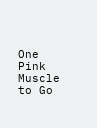One Pink Muscle to Go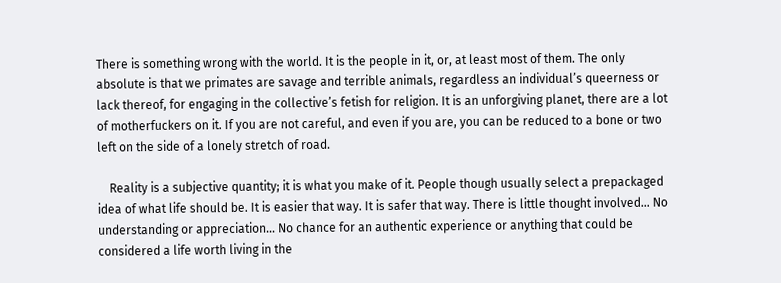There is something wrong with the world. It is the people in it, or, at least most of them. The only absolute is that we primates are savage and terrible animals, regardless an individual’s queerness or lack thereof, for engaging in the collective’s fetish for religion. It is an unforgiving planet, there are a lot of motherfuckers on it. If you are not careful, and even if you are, you can be reduced to a bone or two left on the side of a lonely stretch of road.

    Reality is a subjective quantity; it is what you make of it. People though usually select a prepackaged idea of what life should be. It is easier that way. It is safer that way. There is little thought involved… No understanding or appreciation… No chance for an authentic experience or anything that could be considered a life worth living in the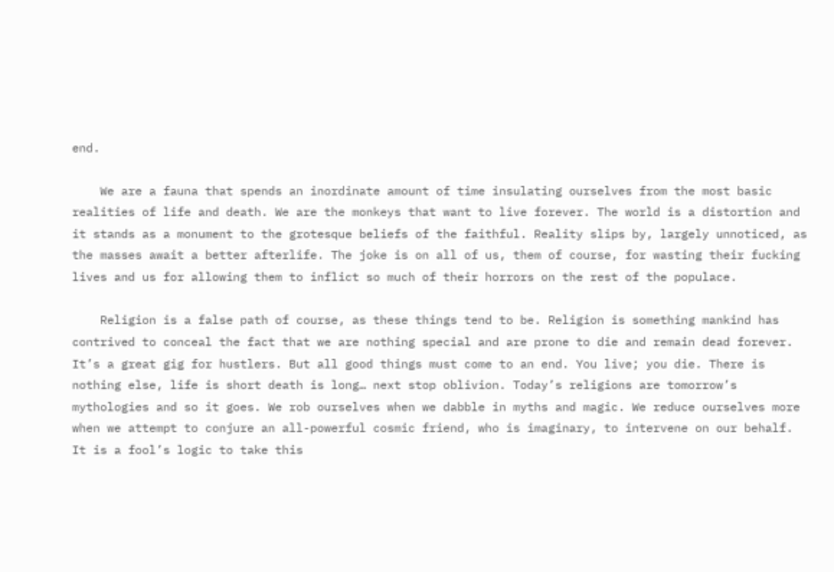end.

    We are a fauna that spends an inordinate amount of time insulating ourselves from the most basic realities of life and death. We are the monkeys that want to live forever. The world is a distortion and it stands as a monument to the grotesque beliefs of the faithful. Reality slips by, largely unnoticed, as the masses await a better afterlife. The joke is on all of us, them of course, for wasting their fucking lives and us for allowing them to inflict so much of their horrors on the rest of the populace.

    Religion is a false path of course, as these things tend to be. Religion is something mankind has contrived to conceal the fact that we are nothing special and are prone to die and remain dead forever. It’s a great gig for hustlers. But all good things must come to an end. You live; you die. There is nothing else, life is short death is long… next stop oblivion. Today’s religions are tomorrow’s mythologies and so it goes. We rob ourselves when we dabble in myths and magic. We reduce ourselves more when we attempt to conjure an all-powerful cosmic friend, who is imaginary, to intervene on our behalf. It is a fool’s logic to take this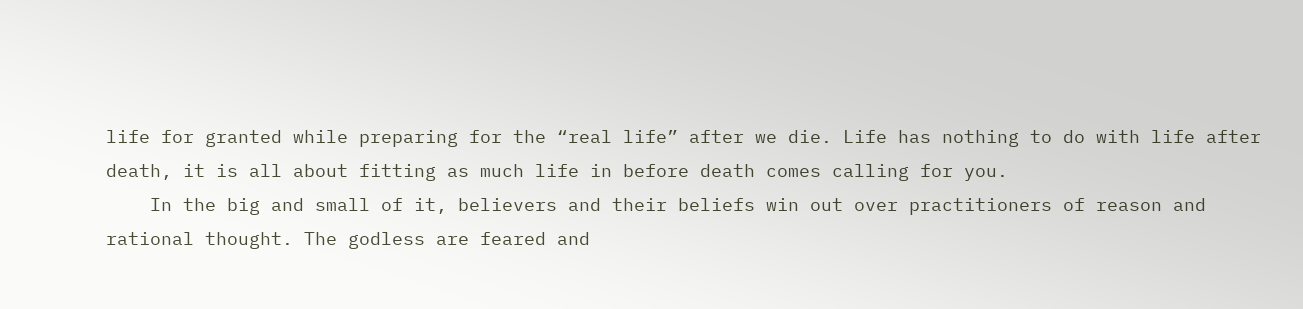life for granted while preparing for the “real life” after we die. Life has nothing to do with life after death, it is all about fitting as much life in before death comes calling for you.
    In the big and small of it, believers and their beliefs win out over practitioners of reason and rational thought. The godless are feared and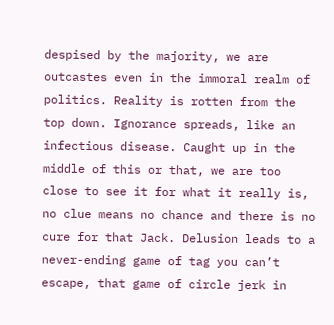despised by the majority, we are outcastes even in the immoral realm of politics. Reality is rotten from the top down. Ignorance spreads, like an infectious disease. Caught up in the middle of this or that, we are too close to see it for what it really is, no clue means no chance and there is no cure for that Jack. Delusion leads to a never-ending game of tag you can’t escape, that game of circle jerk in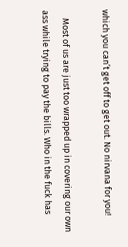which you can’t get off to get out. No nirvana for you!

    Most of us are just too wrapped up in covering our own ass while trying to pay the bills. Who in the fuck has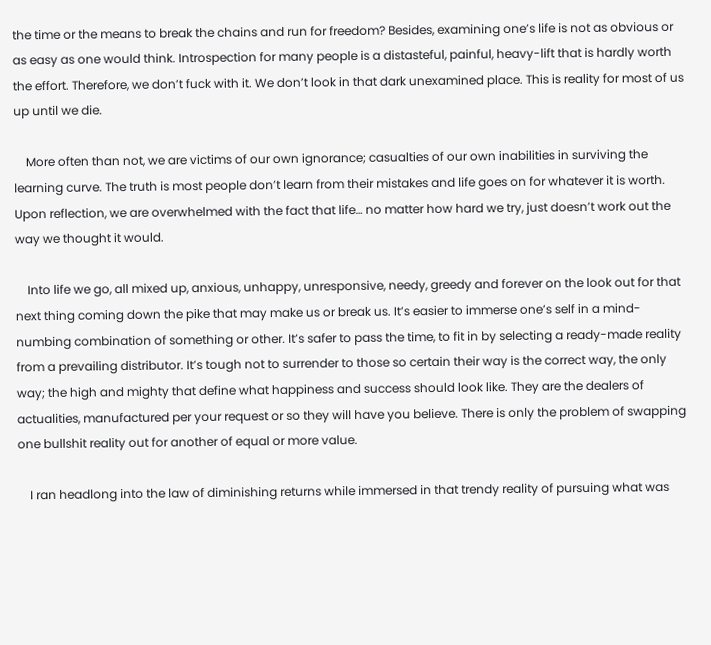the time or the means to break the chains and run for freedom? Besides, examining one’s life is not as obvious or as easy as one would think. Introspection for many people is a distasteful, painful, heavy-lift that is hardly worth the effort. Therefore, we don’t fuck with it. We don’t look in that dark unexamined place. This is reality for most of us up until we die.

    More often than not, we are victims of our own ignorance; casualties of our own inabilities in surviving the learning curve. The truth is most people don’t learn from their mistakes and life goes on for whatever it is worth. Upon reflection, we are overwhelmed with the fact that life… no matter how hard we try, just doesn’t work out the way we thought it would.

    Into life we go, all mixed up, anxious, unhappy, unresponsive, needy, greedy and forever on the look out for that next thing coming down the pike that may make us or break us. It’s easier to immerse one’s self in a mind-numbing combination of something or other. It’s safer to pass the time, to fit in by selecting a ready-made reality from a prevailing distributor. It’s tough not to surrender to those so certain their way is the correct way, the only way; the high and mighty that define what happiness and success should look like. They are the dealers of actualities, manufactured per your request or so they will have you believe. There is only the problem of swapping one bullshit reality out for another of equal or more value.

    I ran headlong into the law of diminishing returns while immersed in that trendy reality of pursuing what was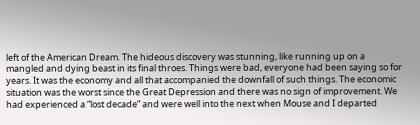left of the American Dream. The hideous discovery was stunning, like running up on a mangled and dying beast in its final throes. Things were bad, everyone had been saying so for years. It was the economy and all that accompanied the downfall of such things. The economic situation was the worst since the Great Depression and there was no sign of improvement. We had experienced a “lost decade” and were well into the next when Mouse and I departed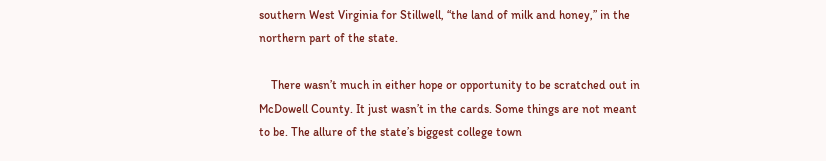southern West Virginia for Stillwell, “the land of milk and honey,” in the northern part of the state.

    There wasn’t much in either hope or opportunity to be scratched out in McDowell County. It just wasn’t in the cards. Some things are not meant to be. The allure of the state’s biggest college town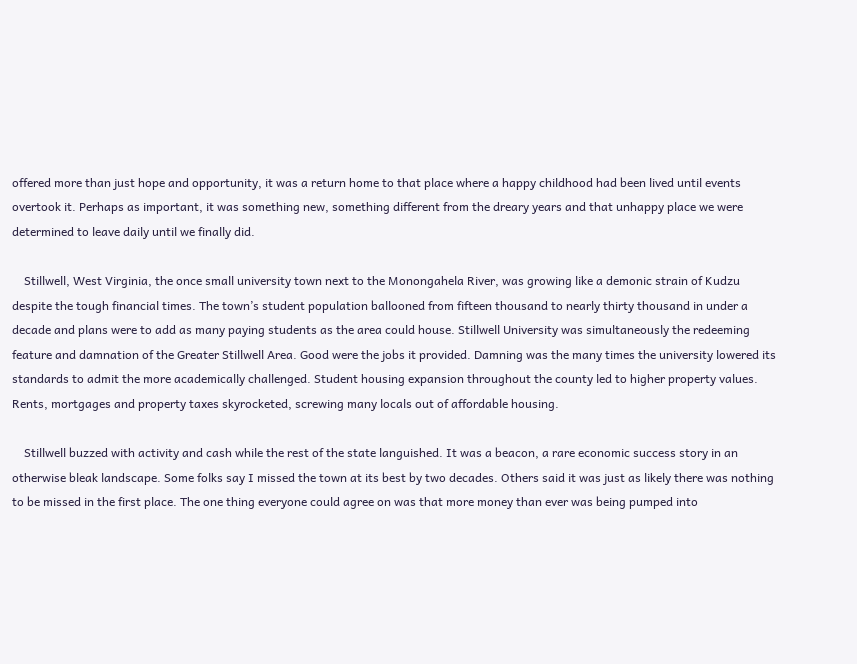offered more than just hope and opportunity, it was a return home to that place where a happy childhood had been lived until events overtook it. Perhaps as important, it was something new, something different from the dreary years and that unhappy place we were determined to leave daily until we finally did.

    Stillwell, West Virginia, the once small university town next to the Monongahela River, was growing like a demonic strain of Kudzu despite the tough financial times. The town’s student population ballooned from fifteen thousand to nearly thirty thousand in under a decade and plans were to add as many paying students as the area could house. Stillwell University was simultaneously the redeeming feature and damnation of the Greater Stillwell Area. Good were the jobs it provided. Damning was the many times the university lowered its standards to admit the more academically challenged. Student housing expansion throughout the county led to higher property values. Rents, mortgages and property taxes skyrocketed, screwing many locals out of affordable housing.

    Stillwell buzzed with activity and cash while the rest of the state languished. It was a beacon, a rare economic success story in an otherwise bleak landscape. Some folks say I missed the town at its best by two decades. Others said it was just as likely there was nothing to be missed in the first place. The one thing everyone could agree on was that more money than ever was being pumped into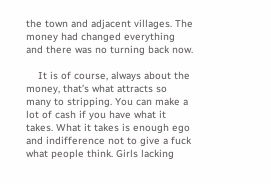the town and adjacent villages. The money had changed everything and there was no turning back now.

    It is of course, always about the money, that’s what attracts so many to stripping. You can make a lot of cash if you have what it takes. What it takes is enough ego and indifference not to give a fuck what people think. Girls lacking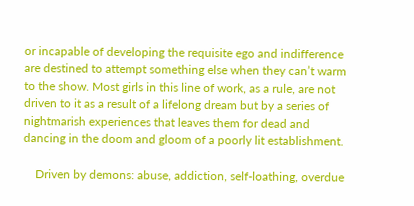or incapable of developing the requisite ego and indifference are destined to attempt something else when they can’t warm to the show. Most girls in this line of work, as a rule, are not driven to it as a result of a lifelong dream but by a series of nightmarish experiences that leaves them for dead and dancing in the doom and gloom of a poorly lit establishment.

    Driven by demons: abuse, addiction, self-loathing, overdue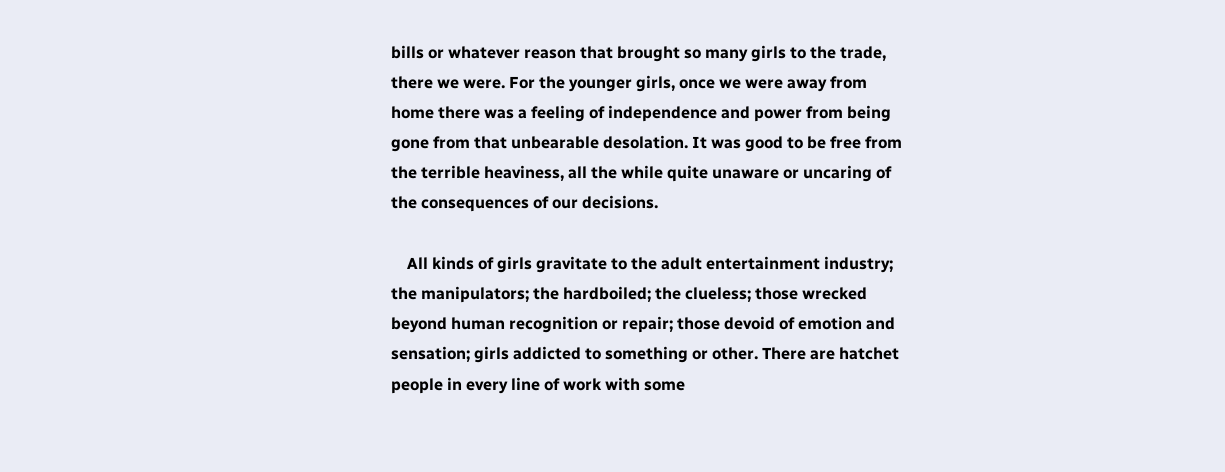bills or whatever reason that brought so many girls to the trade, there we were. For the younger girls, once we were away from home there was a feeling of independence and power from being gone from that unbearable desolation. It was good to be free from the terrible heaviness, all the while quite unaware or uncaring of the consequences of our decisions.

    All kinds of girls gravitate to the adult entertainment industry; the manipulators; the hardboiled; the clueless; those wrecked beyond human recognition or repair; those devoid of emotion and sensation; girls addicted to something or other. There are hatchet people in every line of work with some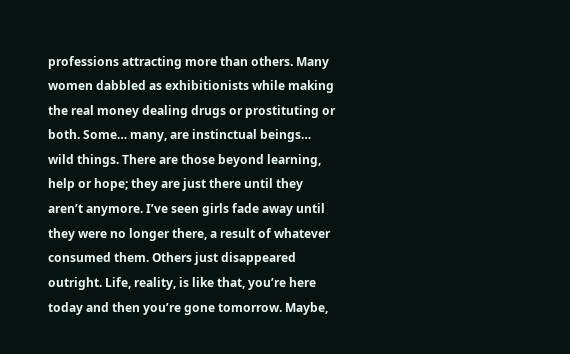professions attracting more than others. Many women dabbled as exhibitionists while making the real money dealing drugs or prostituting or both. Some… many, are instinctual beings… wild things. There are those beyond learning, help or hope; they are just there until they aren’t anymore. I’ve seen girls fade away until they were no longer there, a result of whatever consumed them. Others just disappeared outright. Life, reality, is like that, you’re here today and then you’re gone tomorrow. Maybe,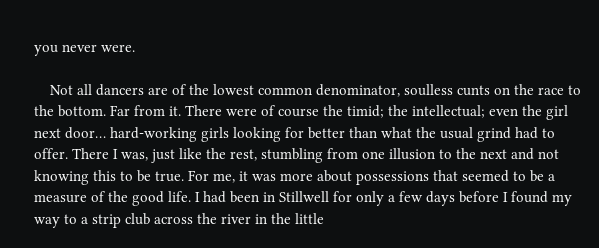you never were.

    Not all dancers are of the lowest common denominator, soulless cunts on the race to the bottom. Far from it. There were of course the timid; the intellectual; even the girl next door… hard-working girls looking for better than what the usual grind had to offer. There I was, just like the rest, stumbling from one illusion to the next and not knowing this to be true. For me, it was more about possessions that seemed to be a measure of the good life. I had been in Stillwell for only a few days before I found my way to a strip club across the river in the little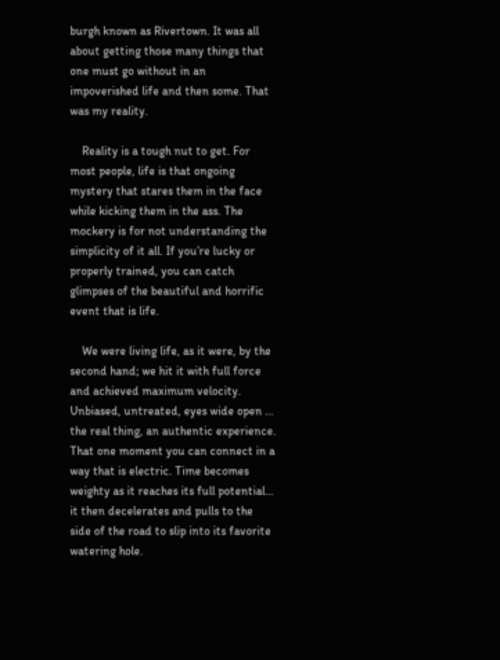burgh known as Rivertown. It was all about getting those many things that one must go without in an impoverished life and then some. That was my reality.

    Reality is a tough nut to get. For most people, life is that ongoing mystery that stares them in the face while kicking them in the ass. The mockery is for not understanding the simplicity of it all. If you’re lucky or properly trained, you can catch glimpses of the beautiful and horrific event that is life.

    We were living life, as it were, by the second hand; we hit it with full force and achieved maximum velocity. Unbiased, untreated, eyes wide open … the real thing, an authentic experience. That one moment you can connect in a way that is electric. Time becomes weighty as it reaches its full potential… it then decelerates and pulls to the side of the road to slip into its favorite watering hole.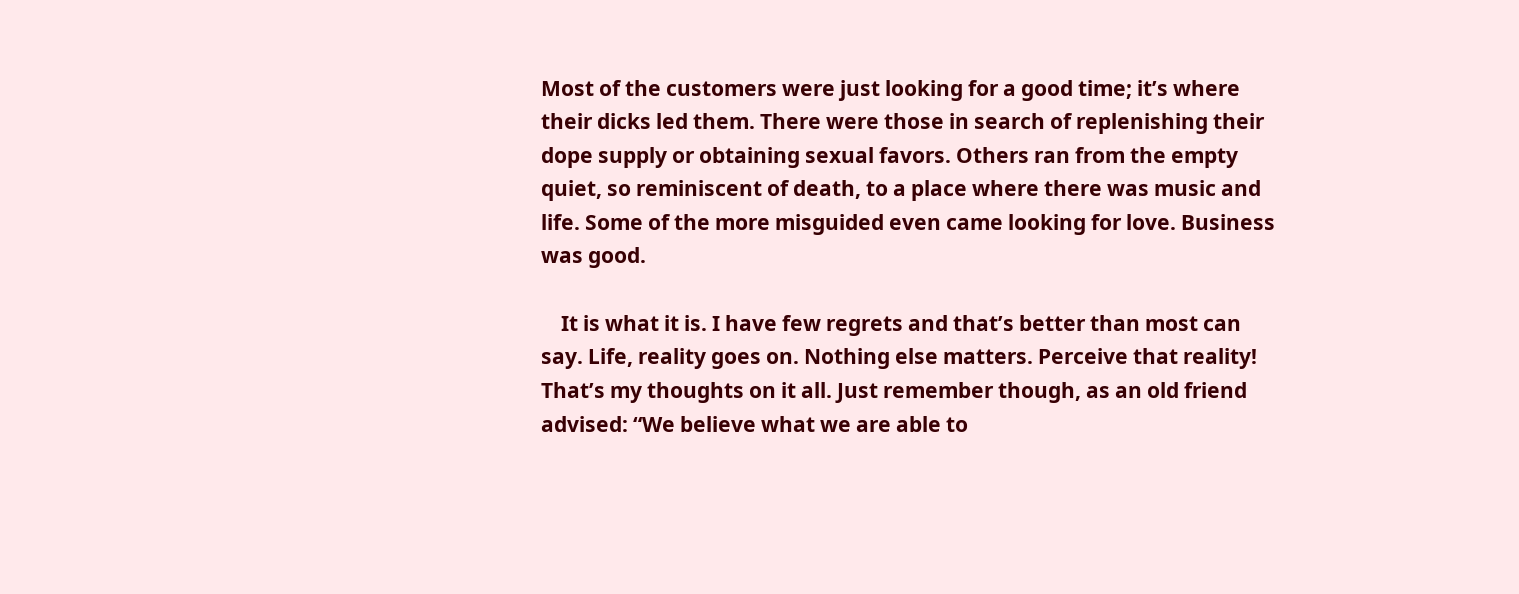Most of the customers were just looking for a good time; it’s where their dicks led them. There were those in search of replenishing their dope supply or obtaining sexual favors. Others ran from the empty quiet, so reminiscent of death, to a place where there was music and life. Some of the more misguided even came looking for love. Business was good.

    It is what it is. I have few regrets and that’s better than most can say. Life, reality goes on. Nothing else matters. Perceive that reality! That’s my thoughts on it all. Just remember though, as an old friend advised: “We believe what we are able to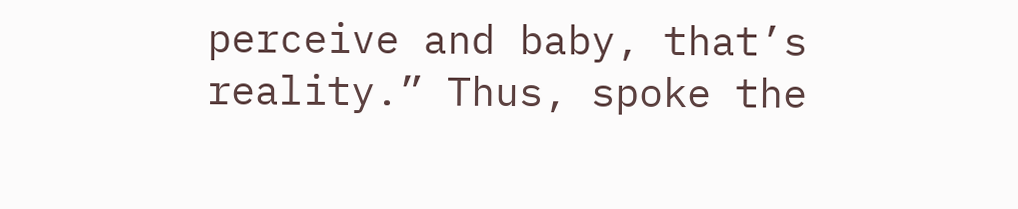perceive and baby, that’s reality.” Thus, spoke the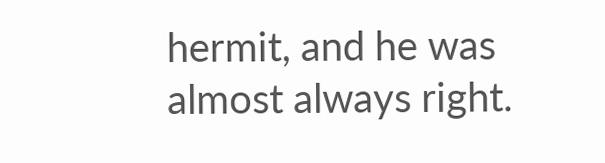hermit, and he was almost always right.